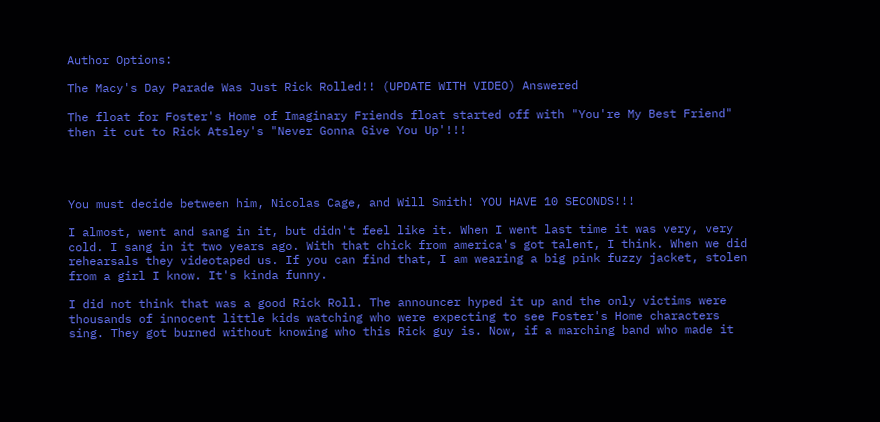Author Options:

The Macy's Day Parade Was Just Rick Rolled!! (UPDATE WITH VIDEO) Answered

The float for Foster's Home of Imaginary Friends float started off with "You're My Best Friend" then it cut to Rick Atsley's "Never Gonna Give You Up'!!!




You must decide between him, Nicolas Cage, and Will Smith! YOU HAVE 10 SECONDS!!!

I almost, went and sang in it, but didn't feel like it. When I went last time it was very, very cold. I sang in it two years ago. With that chick from america's got talent, I think. When we did rehearsals they videotaped us. If you can find that, I am wearing a big pink fuzzy jacket, stolen from a girl I know. It's kinda funny.

I did not think that was a good Rick Roll. The announcer hyped it up and the only victims were thousands of innocent little kids watching who were expecting to see Foster's Home characters sing. They got burned without knowing who this Rick guy is. Now, if a marching band who made it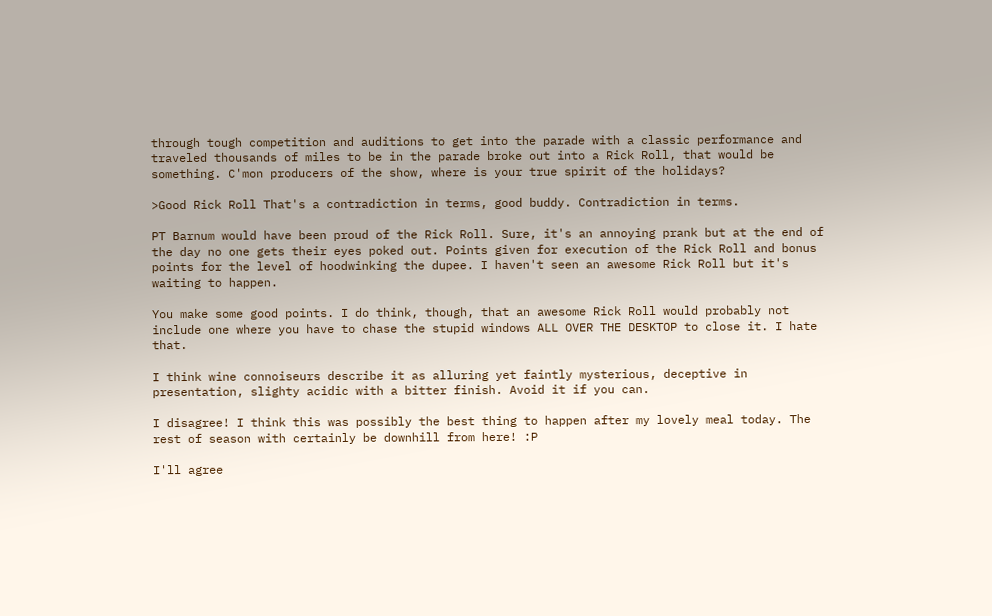through tough competition and auditions to get into the parade with a classic performance and traveled thousands of miles to be in the parade broke out into a Rick Roll, that would be something. C'mon producers of the show, where is your true spirit of the holidays?

>Good Rick Roll That's a contradiction in terms, good buddy. Contradiction in terms.

PT Barnum would have been proud of the Rick Roll. Sure, it's an annoying prank but at the end of the day no one gets their eyes poked out. Points given for execution of the Rick Roll and bonus points for the level of hoodwinking the dupee. I haven't seen an awesome Rick Roll but it's waiting to happen.

You make some good points. I do think, though, that an awesome Rick Roll would probably not include one where you have to chase the stupid windows ALL OVER THE DESKTOP to close it. I hate that.

I think wine connoiseurs describe it as alluring yet faintly mysterious, deceptive in presentation, slighty acidic with a bitter finish. Avoid it if you can.

I disagree! I think this was possibly the best thing to happen after my lovely meal today. The rest of season with certainly be downhill from here! :P

I'll agree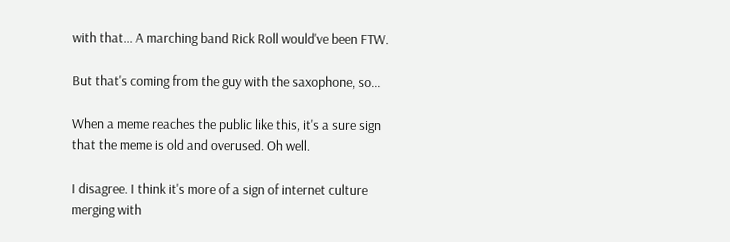with that... A marching band Rick Roll would've been FTW.

But that's coming from the guy with the saxophone, so...

When a meme reaches the public like this, it's a sure sign that the meme is old and overused. Oh well.

I disagree. I think it's more of a sign of internet culture merging with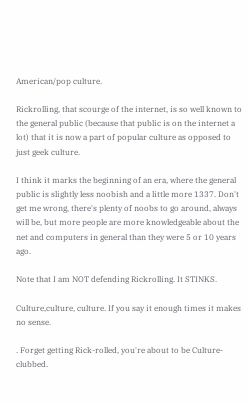American/pop culture.

Rickrolling, that scourge of the internet, is so well known to the general public (because that public is on the internet a lot) that it is now a part of popular culture as opposed to just geek culture.

I think it marks the beginning of an era, where the general public is slightly less noobish and a little more 1337. Don't get me wrong, there's plenty of noobs to go around, always will be, but more people are more knowledgeable about the net and computers in general than they were 5 or 10 years ago.

Note that I am NOT defending Rickrolling. It STINKS.

Culture,culture, culture. If you say it enough times it makes no sense.

. Forget getting Rick-rolled, you're about to be Culture-clubbed.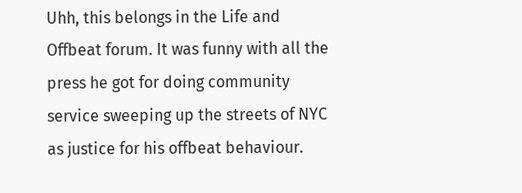Uhh, this belongs in the Life and Offbeat forum. It was funny with all the press he got for doing community service sweeping up the streets of NYC as justice for his offbeat behaviour.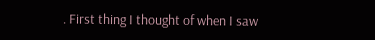. First thing I thought of when I saw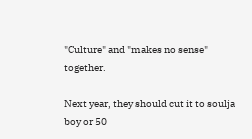"Culture" and "makes no sense" together.

Next year, they should cut it to soulja boy or 50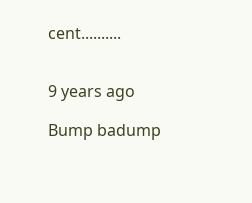cent..........


9 years ago

Bump badump